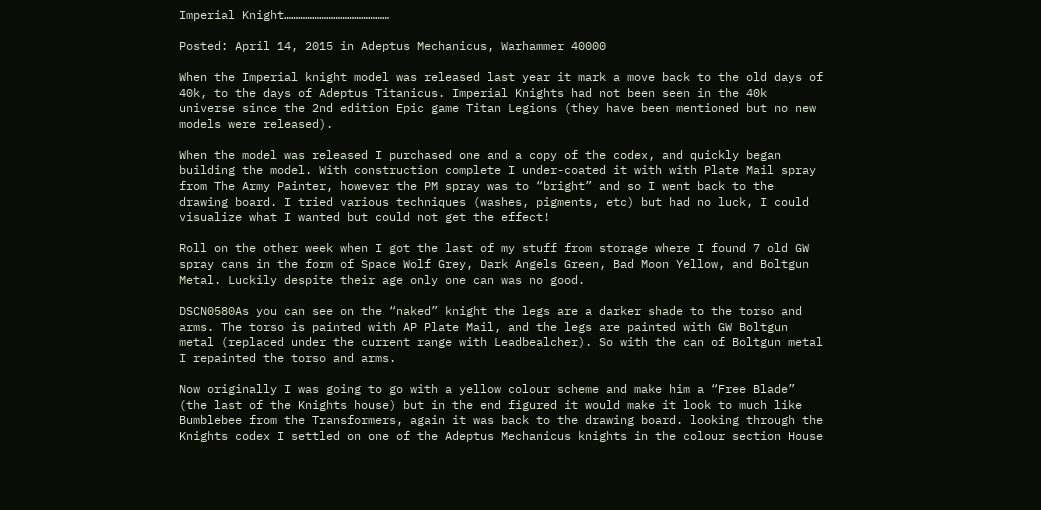Imperial Knight………………………………………

Posted: April 14, 2015 in Adeptus Mechanicus, Warhammer 40000

When the Imperial knight model was released last year it mark a move back to the old days of 40k, to the days of Adeptus Titanicus. Imperial Knights had not been seen in the 40k universe since the 2nd edition Epic game Titan Legions (they have been mentioned but no new models were released).

When the model was released I purchased one and a copy of the codex, and quickly began building the model. With construction complete I under-coated it with with Plate Mail spray from The Army Painter, however the PM spray was to “bright” and so I went back to the drawing board. I tried various techniques (washes, pigments, etc) but had no luck, I could visualize what I wanted but could not get the effect!

Roll on the other week when I got the last of my stuff from storage where I found 7 old GW spray cans in the form of Space Wolf Grey, Dark Angels Green, Bad Moon Yellow, and Boltgun Metal. Luckily despite their age only one can was no good.

DSCN0580As you can see on the “naked” knight the legs are a darker shade to the torso and arms. The torso is painted with AP Plate Mail, and the legs are painted with GW Boltgun metal (replaced under the current range with Leadbealcher). So with the can of Boltgun metal I repainted the torso and arms.

Now originally I was going to go with a yellow colour scheme and make him a “Free Blade” (the last of the Knights house) but in the end figured it would make it look to much like Bumblebee from the Transformers, again it was back to the drawing board. looking through the Knights codex I settled on one of the Adeptus Mechanicus knights in the colour section House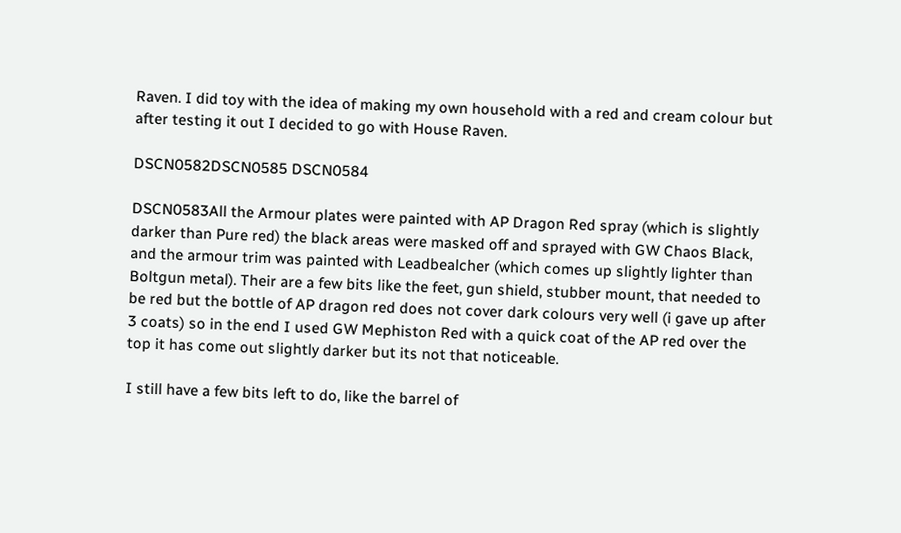Raven. I did toy with the idea of making my own household with a red and cream colour but after testing it out I decided to go with House Raven.

DSCN0582DSCN0585 DSCN0584

DSCN0583All the Armour plates were painted with AP Dragon Red spray (which is slightly darker than Pure red) the black areas were masked off and sprayed with GW Chaos Black, and the armour trim was painted with Leadbealcher (which comes up slightly lighter than Boltgun metal). Their are a few bits like the feet, gun shield, stubber mount, that needed to be red but the bottle of AP dragon red does not cover dark colours very well (i gave up after 3 coats) so in the end I used GW Mephiston Red with a quick coat of the AP red over the top it has come out slightly darker but its not that noticeable.

I still have a few bits left to do, like the barrel of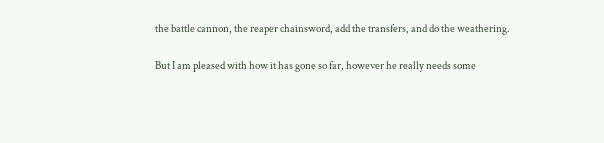the battle cannon, the reaper chainsword, add the transfers, and do the weathering.

But I am pleased with how it has gone so far, however he really needs some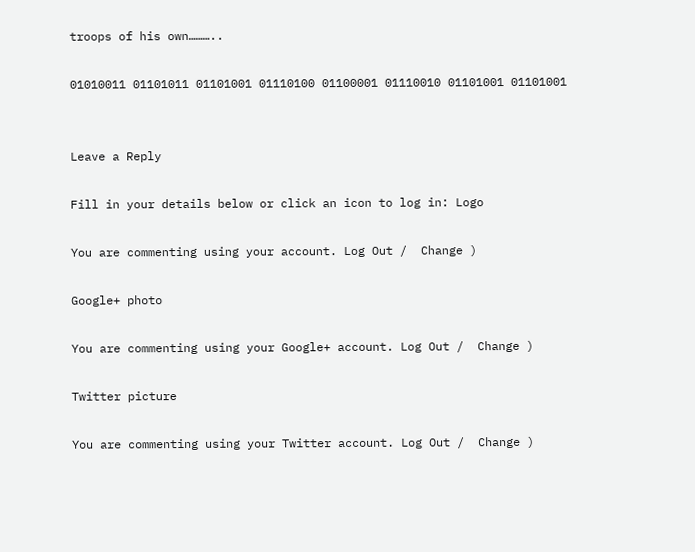troops of his own………..

01010011 01101011 01101001 01110100 01100001 01110010 01101001 01101001


Leave a Reply

Fill in your details below or click an icon to log in: Logo

You are commenting using your account. Log Out /  Change )

Google+ photo

You are commenting using your Google+ account. Log Out /  Change )

Twitter picture

You are commenting using your Twitter account. Log Out /  Change )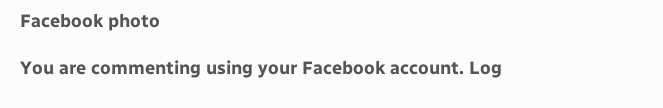Facebook photo

You are commenting using your Facebook account. Log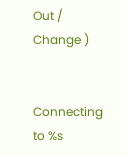Out /  Change )


Connecting to %s